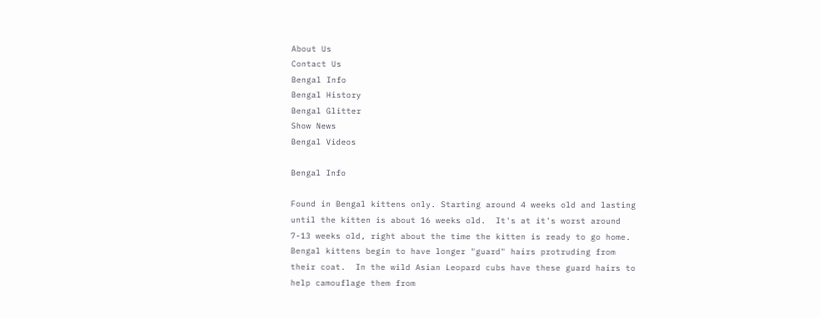About Us
Contact Us
Bengal Info
Bengal History
Bengal Glitter
Show News
Bengal Videos

Bengal Info

Found in Bengal kittens only. Starting around 4 weeks old and lasting until the kitten is about 16 weeks old.  It's at it's worst around 7-13 weeks old, right about the time the kitten is ready to go home.  Bengal kittens begin to have longer "guard" hairs protruding from their coat.  In the wild Asian Leopard cubs have these guard hairs to help camouflage them from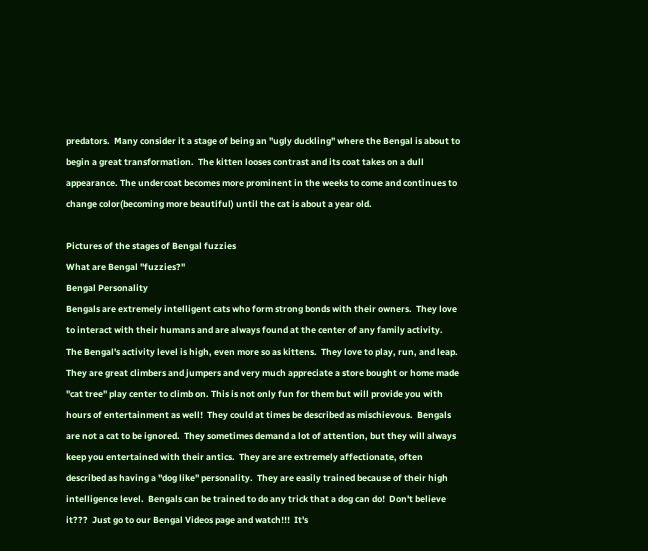predators.  Many consider it a stage of being an "ugly duckling" where the Bengal is about to begin a great transformation.  The kitten looses contrast and its coat takes on a dull appearance. The undercoat becomes more prominent in the weeks to come and continues to change color(becoming more beautiful) until the cat is about a year old.

Pictures of the stages of Bengal fuzzies
What are Bengal "fuzzies?"
Bengal Personality
Bengals are extremely intelligent cats who form strong bonds with their owners.  They love to interact with their humans and are always found at the center of any family activity.  The Bengal's activity level is high, even more so as kittens.  They love to play, run, and leap.   They are great climbers and jumpers and very much appreciate a store bought or home made "cat tree" play center to climb on. This is not only fun for them but will provide you with hours of entertainment as well!  They could at times be described as mischievous.  Bengals are not a cat to be ignored.  They sometimes demand a lot of attention, but they will always keep you entertained with their antics.  They are are extremely affectionate, often described as having a "dog like" personality.  They are easily trained because of their high intelligence level.  Bengals can be trained to do any trick that a dog can do!  Don't believe it???  Just go to our Bengal Videos page and watch!!!  It's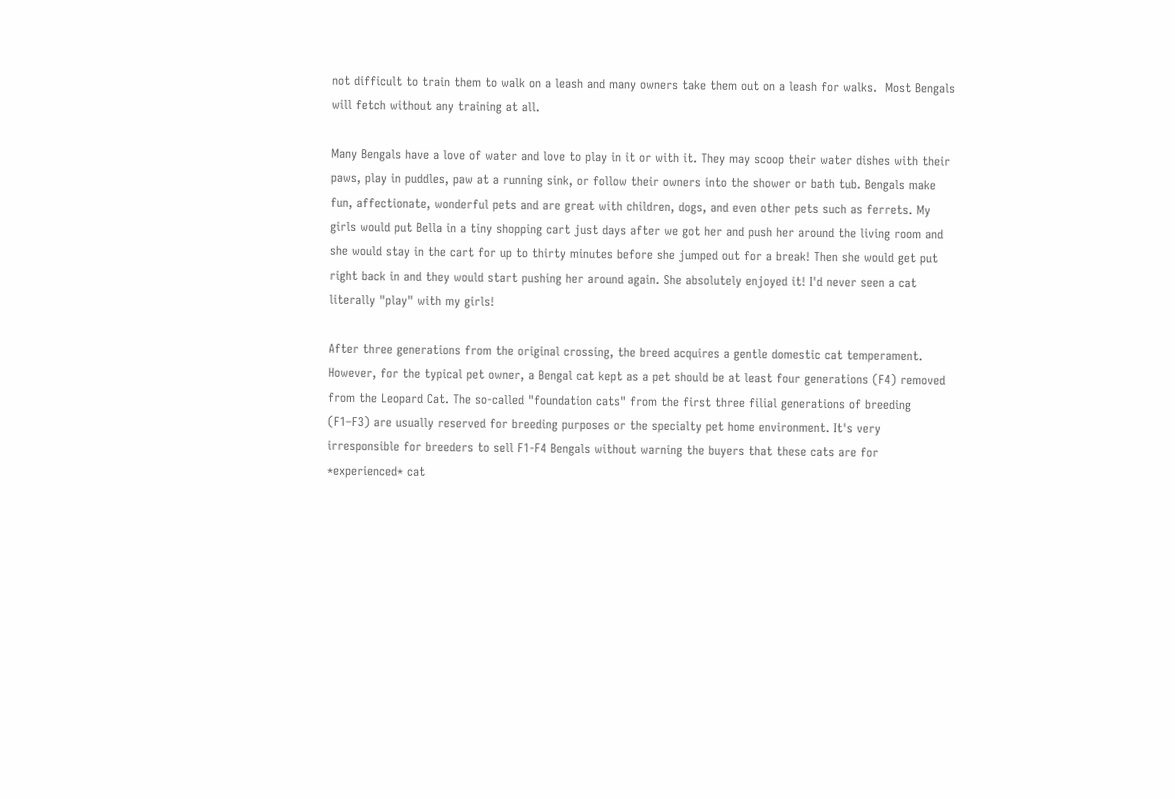not difficult to train them to walk on a leash and many owners take them out on a leash for walks.  Most Bengals will fetch without any training at all.

Many Bengals have a love of water and love to play in it or with it. They may scoop their water dishes with their paws, play in puddles, paw at a running sink, or follow their owners into the shower or bath tub. Bengals make fun, affectionate, wonderful pets and are great with children, dogs, and even other pets such as ferrets. My girls would put Bella in a tiny shopping cart just days after we got her and push her around the living room and she would stay in the cart for up to thirty minutes before she jumped out for a break! Then she would get put right back in and they would start pushing her around again. She absolutely enjoyed it! I'd never seen a cat literally "play" with my girls!

After three generations from the original crossing, the breed acquires a gentle domestic cat temperament. However, for the typical pet owner, a Bengal cat kept as a pet should be at least four generations (F4) removed from the Leopard Cat. The so-called "foundation cats" from the first three filial generations of breeding (F1–F3) are usually reserved for breeding purposes or the specialty pet home environment. It's very irresponsible for breeders to sell F1-F4 Bengals without warning the buyers that these cats are for *experienced* cat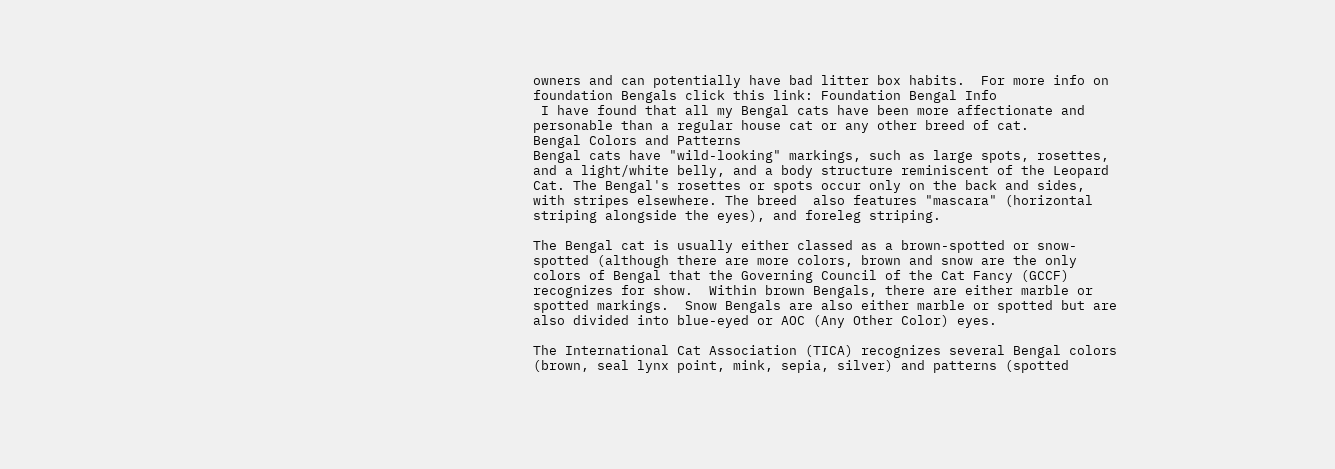owners and can potentially have bad litter box habits.  For more info on foundation Bengals click this link: Foundation Bengal Info
 I have found that all my Bengal cats have been more affectionate and personable than a regular house cat or any other breed of cat.
Bengal Colors and Patterns
Bengal cats have "wild-looking" markings, such as large spots, rosettes, and a light/white belly, and a body structure reminiscent of the Leopard Cat. The Bengal's rosettes or spots occur only on the back and sides, with stripes elsewhere. The breed  also features "mascara" (horizontal striping alongside the eyes), and foreleg striping.

The Bengal cat is usually either classed as a brown-spotted or snow-spotted (although there are more colors, brown and snow are the only colors of Bengal that the Governing Council of the Cat Fancy (GCCF) recognizes for show.  Within brown Bengals, there are either marble or spotted markings.  Snow Bengals are also either marble or spotted but are also divided into blue-eyed or AOC (Any Other Color) eyes.

The International Cat Association (TICA) recognizes several Bengal colors (brown, seal lynx point, mink, sepia, silver) and patterns (spotted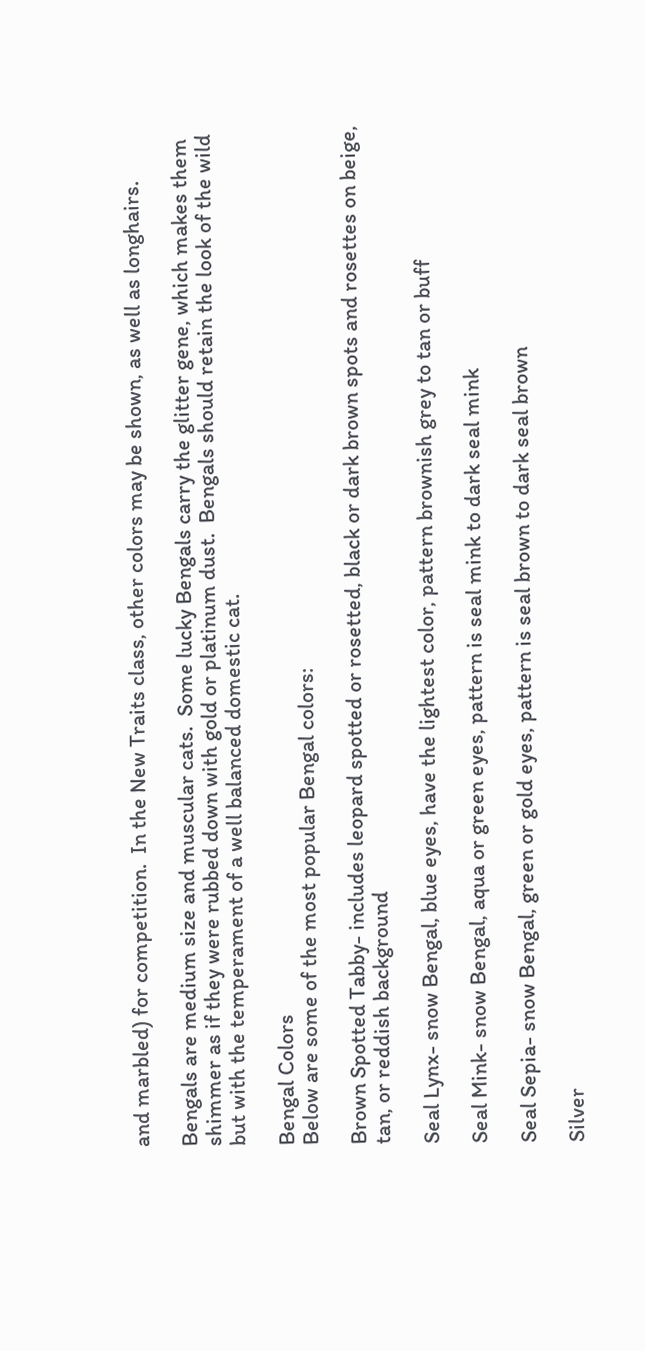and marbled) for competition.  In the New Traits class, other colors may be shown, as well as longhairs.

Bengals are medium size and muscular cats.  Some lucky Bengals carry the glitter gene, which makes them shimmer as if they were rubbed down with gold or platinum dust.  Bengals should retain the look of the wild but with the temperament of a well balanced domestic cat.

Bengal Colors
Below are some of the most popular Bengal colors:

Brown Spotted Tabby- includes leopard spotted or rosetted, black or dark brown spots and rosettes on beige, tan, or reddish background

Seal Lynx- snow Bengal, blue eyes, have the lightest color, pattern brownish grey to tan or buff

Seal Mink- snow Bengal, aqua or green eyes, pattern is seal mink to dark seal mink

Seal Sepia- snow Bengal, green or gold eyes, pattern is seal brown to dark seal brown

Silver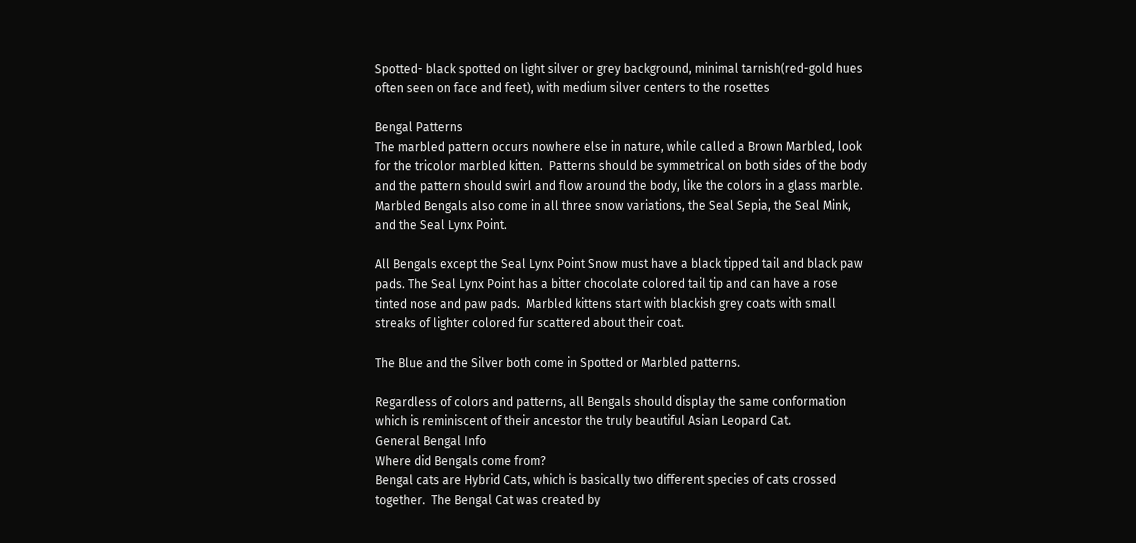Spotted- black spotted on light silver or grey background, minimal tarnish(red-gold hues often seen on face and feet), with medium silver centers to the rosettes

Bengal Patterns
The marbled pattern occurs nowhere else in nature, while called a Brown Marbled, look for the tricolor marbled kitten.  Patterns should be symmetrical on both sides of the body and the pattern should swirl and flow around the body, like the colors in a glass marble. Marbled Bengals also come in all three snow variations, the Seal Sepia, the Seal Mink, and the Seal Lynx Point.

All Bengals except the Seal Lynx Point Snow must have a black tipped tail and black paw pads. The Seal Lynx Point has a bitter chocolate colored tail tip and can have a rose tinted nose and paw pads.  Marbled kittens start with blackish grey coats with small streaks of lighter colored fur scattered about their coat.

The Blue and the Silver both come in Spotted or Marbled patterns.

Regardless of colors and patterns, all Bengals should display the same conformation which is reminiscent of their ancestor the truly beautiful Asian Leopard Cat.
General Bengal Info
Where did Bengals come from?
Bengal cats are Hybrid Cats, which is basically two different species of cats crossed together.  The Bengal Cat was created by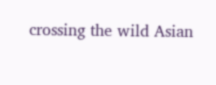crossing the wild Asian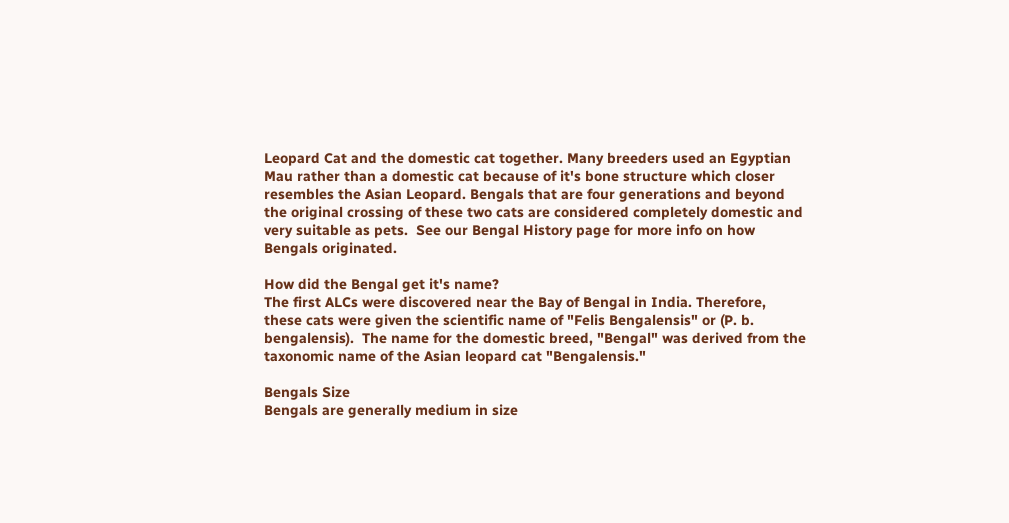Leopard Cat and the domestic cat together. Many breeders used an Egyptian Mau rather than a domestic cat because of it's bone structure which closer resembles the Asian Leopard. Bengals that are four generations and beyond the original crossing of these two cats are considered completely domestic and very suitable as pets.  See our Bengal History page for more info on how Bengals originated.

How did the Bengal get it's name?
The first ALCs were discovered near the Bay of Bengal in India. Therefore, these cats were given the scientific name of "Felis Bengalensis" or (P. b. bengalensis).  The name for the domestic breed, "Bengal" was derived from the taxonomic name of the Asian leopard cat "Bengalensis."

Bengals Size
Bengals are generally medium in size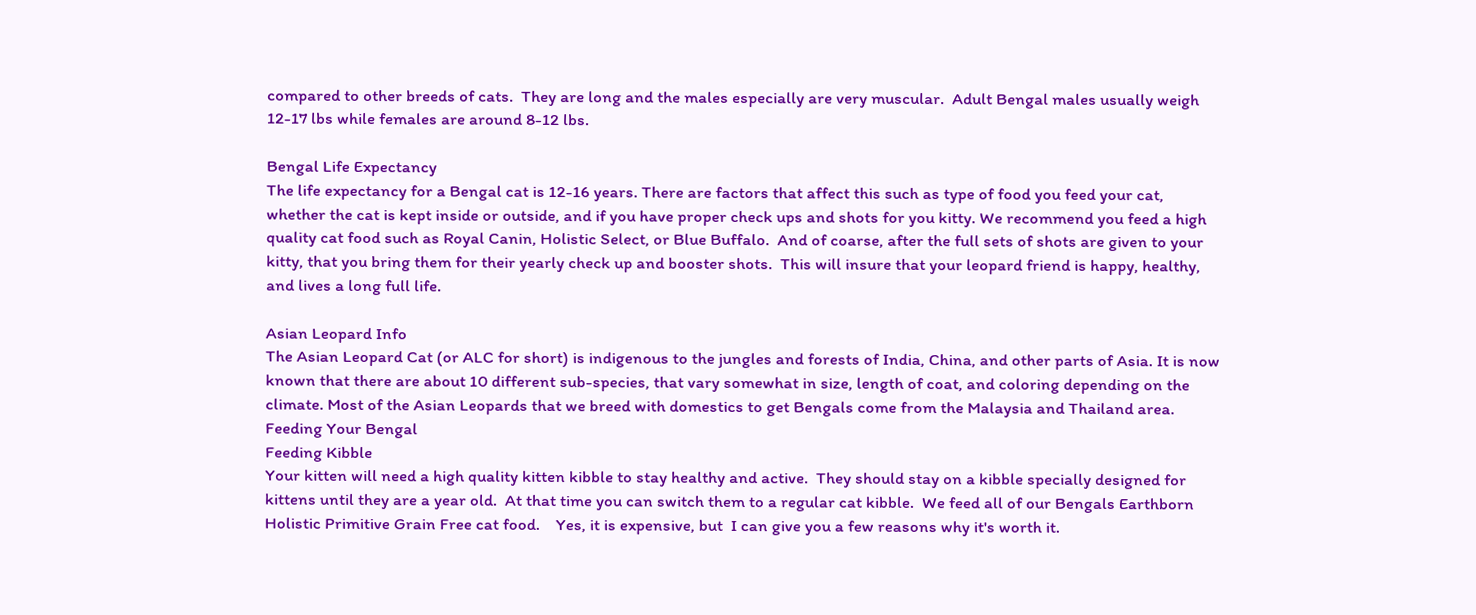compared to other breeds of cats.  They are long and the males especially are very muscular.  Adult Bengal males usually weigh 12-17 lbs while females are around 8-12 lbs.

Bengal Life Expectancy
The life expectancy for a Bengal cat is 12-16 years. There are factors that affect this such as type of food you feed your cat, whether the cat is kept inside or outside, and if you have proper check ups and shots for you kitty. We recommend you feed a high quality cat food such as Royal Canin, Holistic Select, or Blue Buffalo.  And of coarse, after the full sets of shots are given to your kitty, that you bring them for their yearly check up and booster shots.  This will insure that your leopard friend is happy, healthy, and lives a long full life.

Asian Leopard Info
The Asian Leopard Cat (or ALC for short) is indigenous to the jungles and forests of India, China, and other parts of Asia. It is now known that there are about 10 different sub-species, that vary somewhat in size, length of coat, and coloring depending on the climate. Most of the Asian Leopards that we breed with domestics to get Bengals come from the Malaysia and Thailand area.
Feeding Your Bengal
Feeding Kibble
Your kitten will need a high quality kitten kibble to stay healthy and active.  They should stay on a kibble specially designed for kittens until they are a year old.  At that time you can switch them to a regular cat kibble.  We feed all of our Bengals Earthborn Holistic Primitive Grain Free cat food.    Yes, it is expensive, but  I can give you a few reasons why it's worth it.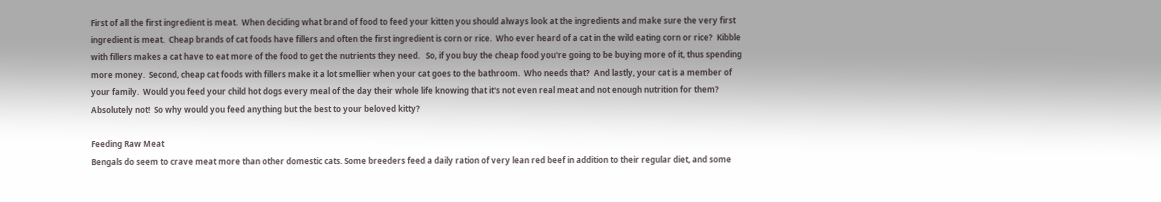First of all the first ingredient is meat.  When deciding what brand of food to feed your kitten you should always look at the ingredients and make sure the very first ingredient is meat.  Cheap brands of cat foods have fillers and often the first ingredient is corn or rice.  Who ever heard of a cat in the wild eating corn or rice?  Kibble with fillers makes a cat have to eat more of the food to get the nutrients they need.   So, if you buy the cheap food you're going to be buying more of it, thus spending more money.  Second, cheap cat foods with fillers make it a lot smellier when your cat goes to the bathroom.  Who needs that?  And lastly, your cat is a member of your family.  Would you feed your child hot dogs every meal of the day their whole life knowing that it's not even real meat and not enough nutrition for them?  Absolutely not!  So why would you feed anything but the best to your beloved kitty?

Feeding Raw Meat
Bengals do seem to crave meat more than other domestic cats. Some breeders feed a daily ration of very lean red beef in addition to their regular diet, and some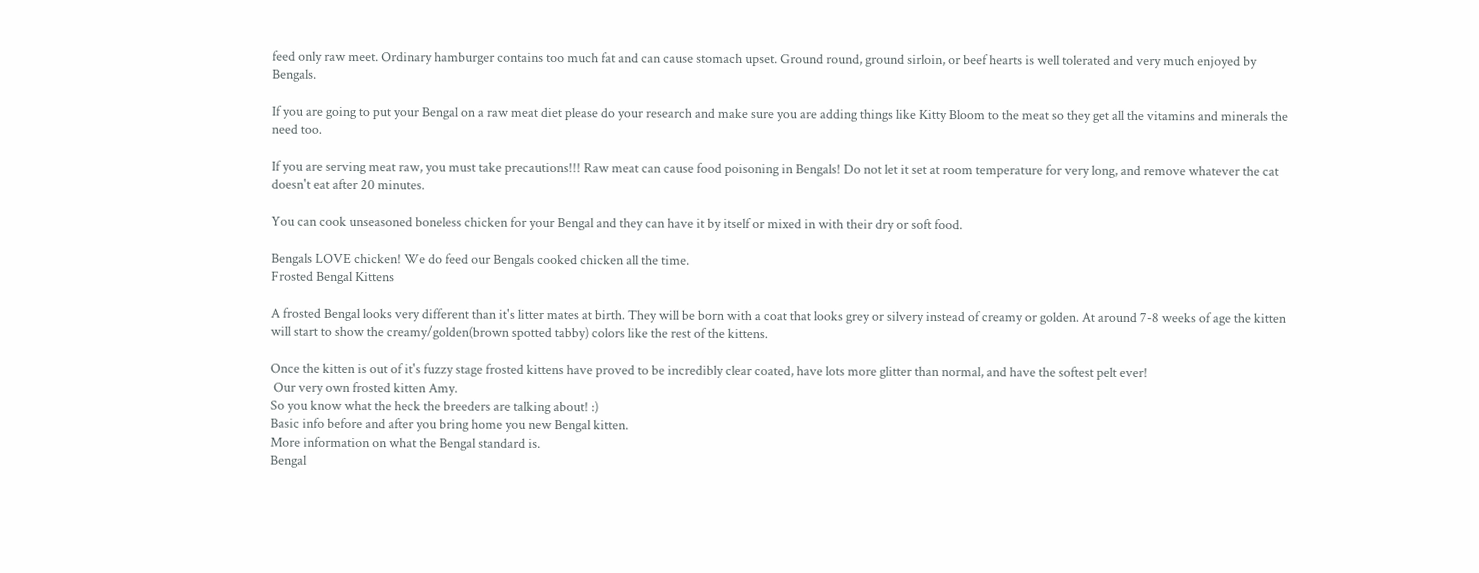feed only raw meet. Ordinary hamburger contains too much fat and can cause stomach upset. Ground round, ground sirloin, or beef hearts is well tolerated and very much enjoyed by Bengals.

If you are going to put your Bengal on a raw meat diet please do your research and make sure you are adding things like Kitty Bloom to the meat so they get all the vitamins and minerals the need too.

If you are serving meat raw, you must take precautions!!! Raw meat can cause food poisoning in Bengals! Do not let it set at room temperature for very long, and remove whatever the cat doesn't eat after 20 minutes.

You can cook unseasoned boneless chicken for your Bengal and they can have it by itself or mixed in with their dry or soft food.

Bengals LOVE chicken! We do feed our Bengals cooked chicken all the time.
Frosted Bengal Kittens

A frosted Bengal looks very different than it's litter mates at birth. They will be born with a coat that looks grey or silvery instead of creamy or golden. At around 7-8 weeks of age the kitten will start to show the creamy/golden(brown spotted tabby) colors like the rest of the kittens.

Once the kitten is out of it's fuzzy stage frosted kittens have proved to be incredibly clear coated, have lots more glitter than normal, and have the softest pelt ever!
 Our very own frosted kitten Amy.
So you know what the heck the breeders are talking about! :)
Basic info before and after you bring home you new Bengal kitten.
More information on what the Bengal standard is.
Bengal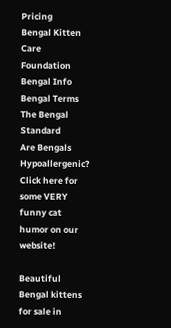Pricing
Bengal Kitten Care
Foundation Bengal Info
Bengal Terms
The Bengal Standard
Are Bengals Hypoallergenic?
Click here for some VERY funny cat  humor on our website!

Beautiful Bengal kittens for sale in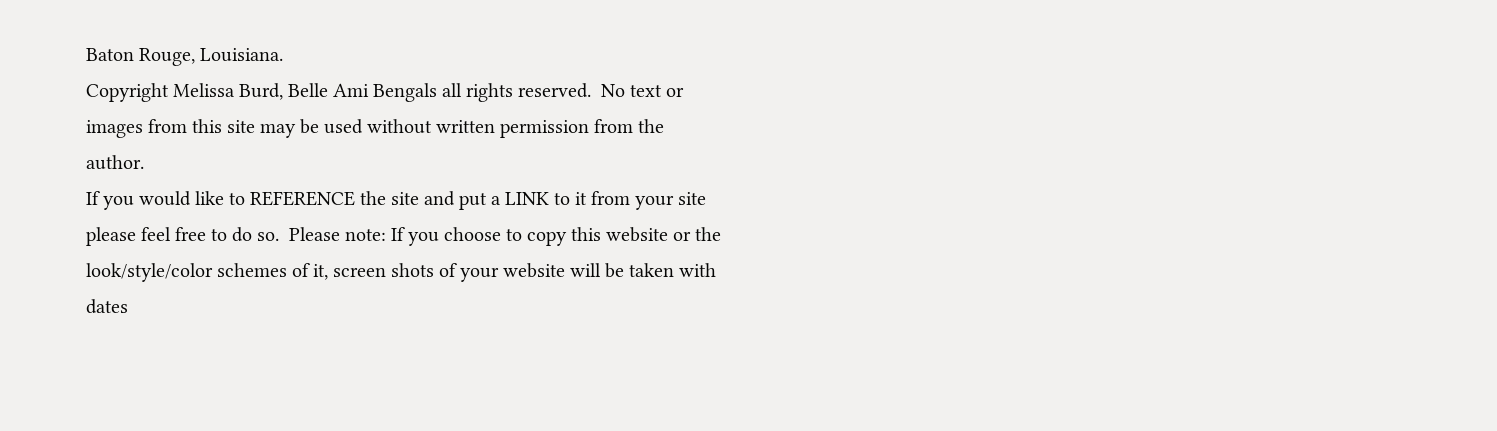Baton Rouge, Louisiana.
Copyright Melissa Burd, Belle Ami Bengals all rights reserved.  No text or images from this site may be used without written permission from the author.
If you would like to REFERENCE the site and put a LINK to it from your site please feel free to do so.  Please note: If you choose to copy this website or the look/style/color schemes of it, screen shots of your website will be taken with dates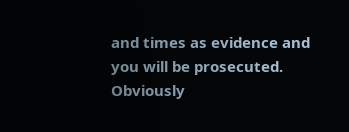and times as evidence and you will be prosecuted.  Obviously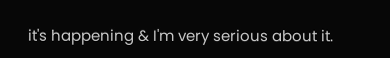it's happening & I'm very serious about it.